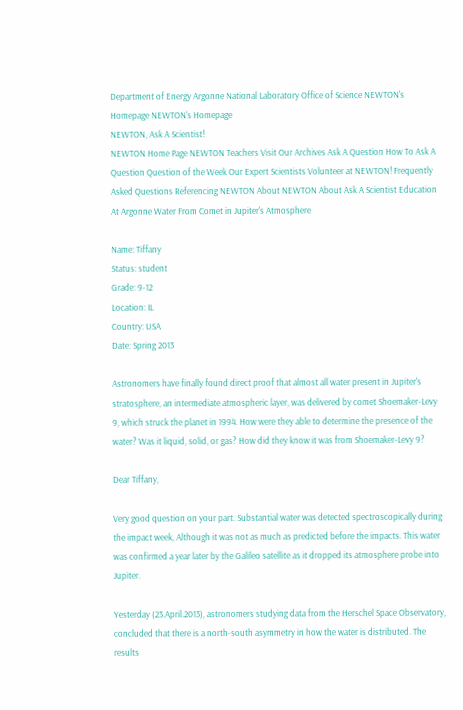Department of Energy Argonne National Laboratory Office of Science NEWTON's Homepage NEWTON's Homepage
NEWTON, Ask A Scientist!
NEWTON Home Page NEWTON Teachers Visit Our Archives Ask A Question How To Ask A Question Question of the Week Our Expert Scientists Volunteer at NEWTON! Frequently Asked Questions Referencing NEWTON About NEWTON About Ask A Scientist Education At Argonne Water From Comet in Jupiter's Atmosphere

Name: Tiffany
Status: student
Grade: 9-12
Location: IL
Country: USA
Date: Spring 2013

Astronomers have finally found direct proof that almost all water present in Jupiter's stratosphere, an intermediate atmospheric layer, was delivered by comet Shoemaker-Levy 9, which struck the planet in 1994. How were they able to determine the presence of the water? Was it liquid, solid, or gas? How did they know it was from Shoemaker-Levy 9?

Dear Tiffany,

Very good question on your part. Substantial water was detected spectroscopically during the impact week, Although it was not as much as predicted before the impacts. This water was confirmed a year later by the Galileo satellite as it dropped its atmosphere probe into Jupiter.

Yesterday (23.April.2013), astronomers studying data from the Herschel Space Observatory, concluded that there is a north-south asymmetry in how the water is distributed. The results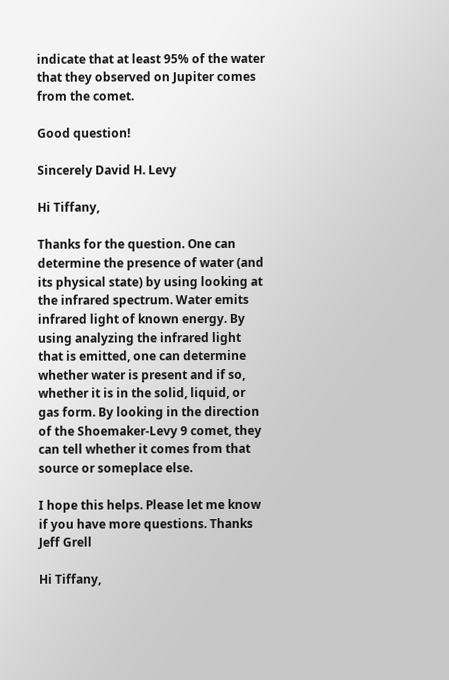indicate that at least 95% of the water that they observed on Jupiter comes from the comet.

Good question!

Sincerely David H. Levy

Hi Tiffany,

Thanks for the question. One can determine the presence of water (and its physical state) by using looking at the infrared spectrum. Water emits infrared light of known energy. By using analyzing the infrared light that is emitted, one can determine whether water is present and if so, whether it is in the solid, liquid, or gas form. By looking in the direction of the Shoemaker-Levy 9 comet, they can tell whether it comes from that source or someplace else.

I hope this helps. Please let me know if you have more questions. Thanks Jeff Grell

Hi Tiffany,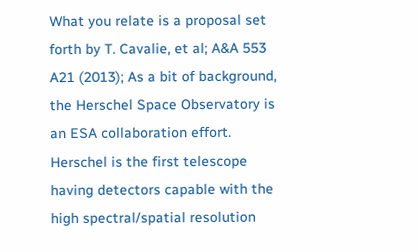What you relate is a proposal set forth by T. Cavalie, et al; A&A 553 A21 (2013); As a bit of background, the Herschel Space Observatory is an ESA collaboration effort. Herschel is the first telescope having detectors capable with the high spectral/spatial resolution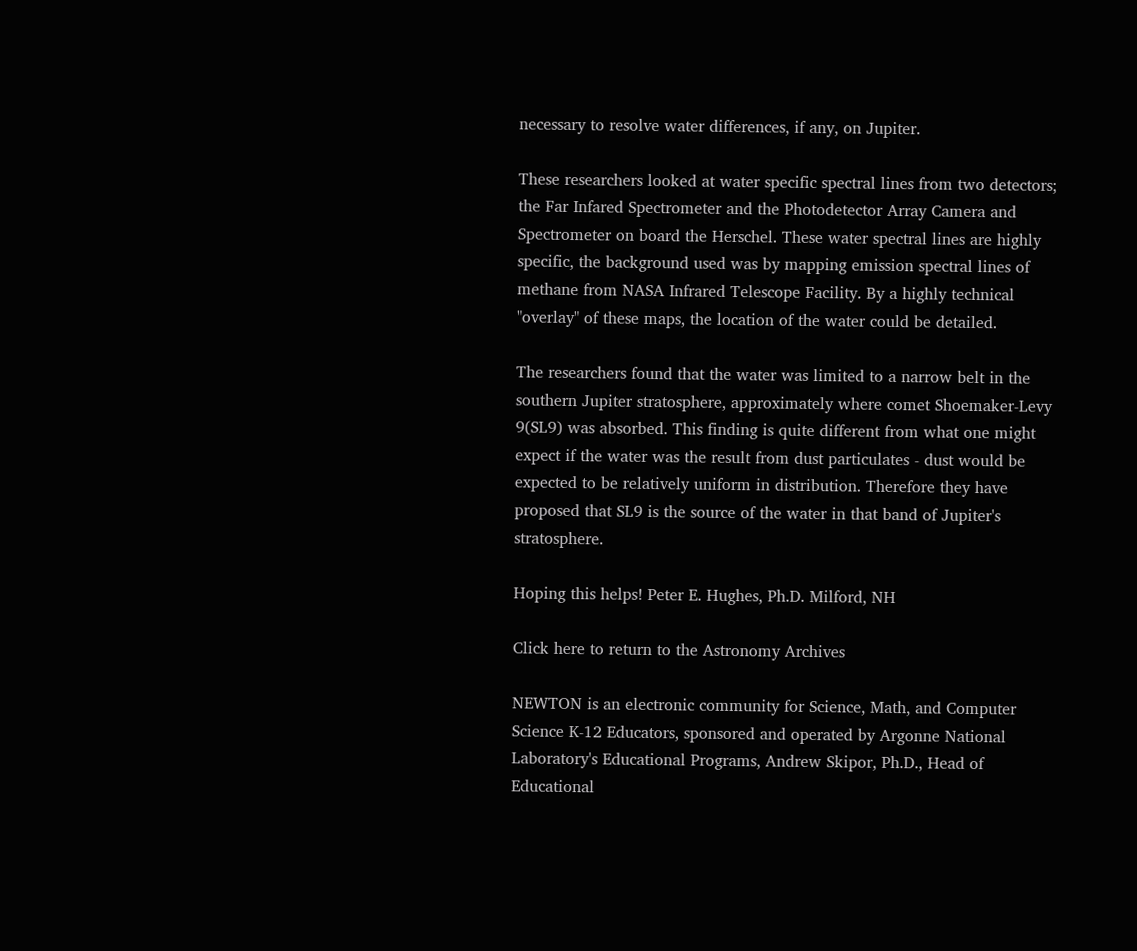necessary to resolve water differences, if any, on Jupiter.

These researchers looked at water specific spectral lines from two detectors; the Far Infared Spectrometer and the Photodetector Array Camera and Spectrometer on board the Herschel. These water spectral lines are highly specific, the background used was by mapping emission spectral lines of methane from NASA Infrared Telescope Facility. By a highly technical "overlay" of these maps, the location of the water could be detailed.

The researchers found that the water was limited to a narrow belt in the southern Jupiter stratosphere, approximately where comet Shoemaker-Levy 9(SL9) was absorbed. This finding is quite different from what one might expect if the water was the result from dust particulates - dust would be expected to be relatively uniform in distribution. Therefore they have proposed that SL9 is the source of the water in that band of Jupiter's stratosphere.

Hoping this helps! Peter E. Hughes, Ph.D. Milford, NH

Click here to return to the Astronomy Archives

NEWTON is an electronic community for Science, Math, and Computer Science K-12 Educators, sponsored and operated by Argonne National Laboratory's Educational Programs, Andrew Skipor, Ph.D., Head of Educational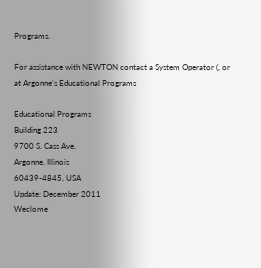Programs.

For assistance with NEWTON contact a System Operator (, or at Argonne's Educational Programs

Educational Programs
Building 223
9700 S. Cass Ave.
Argonne, Illinois
60439-4845, USA
Update: December 2011
Weclome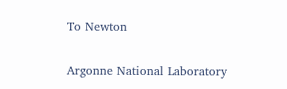To Newton

Argonne National Laboratory